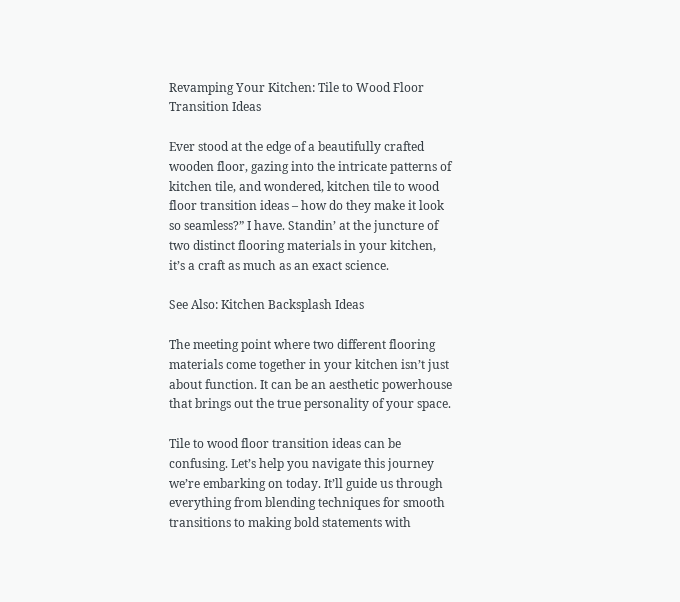Revamping Your Kitchen: Tile to Wood Floor Transition Ideas

Ever stood at the edge of a beautifully crafted wooden floor, gazing into the intricate patterns of kitchen tile, and wondered, kitchen tile to wood floor transition ideas – how do they make it look so seamless?” I have. Standin’ at the juncture of two distinct flooring materials in your kitchen, it’s a craft as much as an exact science.

See Also: Kitchen Backsplash Ideas

The meeting point where two different flooring materials come together in your kitchen isn’t just about function. It can be an aesthetic powerhouse that brings out the true personality of your space.

Tile to wood floor transition ideas can be confusing. Let’s help you navigate this journey we’re embarking on today. It’ll guide us through everything from blending techniques for smooth transitions to making bold statements with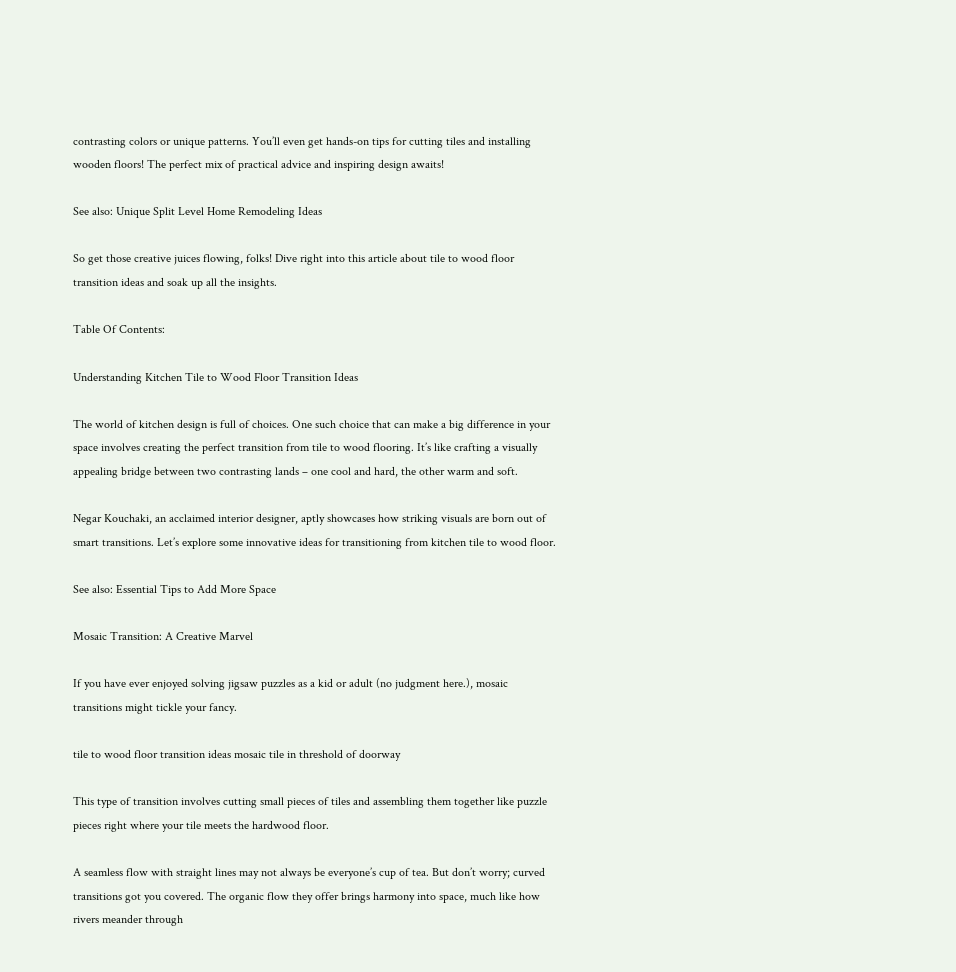contrasting colors or unique patterns. You’ll even get hands-on tips for cutting tiles and installing wooden floors! The perfect mix of practical advice and inspiring design awaits!

See also: Unique Split Level Home Remodeling Ideas

So get those creative juices flowing, folks! Dive right into this article about tile to wood floor transition ideas and soak up all the insights.

Table Of Contents:

Understanding Kitchen Tile to Wood Floor Transition Ideas

The world of kitchen design is full of choices. One such choice that can make a big difference in your space involves creating the perfect transition from tile to wood flooring. It’s like crafting a visually appealing bridge between two contrasting lands – one cool and hard, the other warm and soft.

Negar Kouchaki, an acclaimed interior designer, aptly showcases how striking visuals are born out of smart transitions. Let’s explore some innovative ideas for transitioning from kitchen tile to wood floor.

See also: Essential Tips to Add More Space

Mosaic Transition: A Creative Marvel

If you have ever enjoyed solving jigsaw puzzles as a kid or adult (no judgment here.), mosaic transitions might tickle your fancy.

tile to wood floor transition ideas mosaic tile in threshold of doorway

This type of transition involves cutting small pieces of tiles and assembling them together like puzzle pieces right where your tile meets the hardwood floor.

A seamless flow with straight lines may not always be everyone’s cup of tea. But don’t worry; curved transitions got you covered. The organic flow they offer brings harmony into space, much like how rivers meander through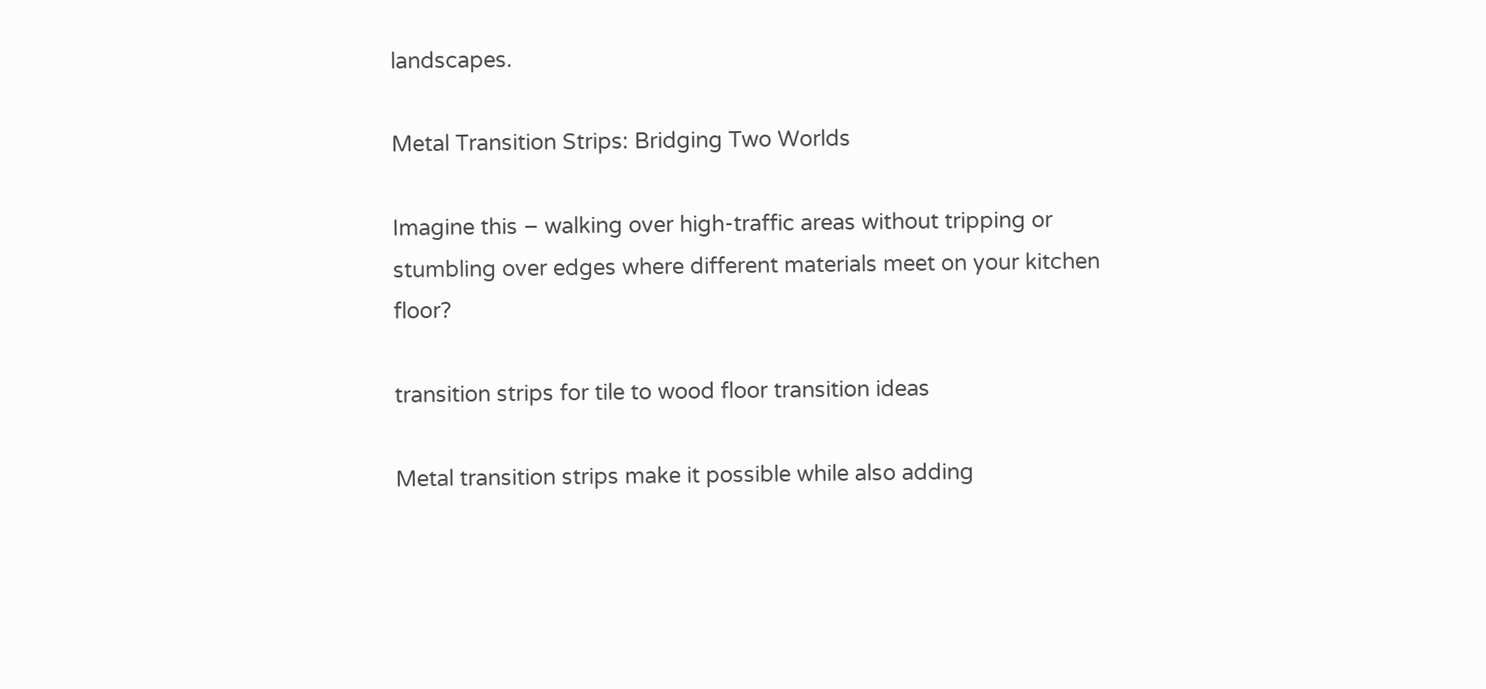landscapes.

Metal Transition Strips: Bridging Two Worlds

Imagine this – walking over high-traffic areas without tripping or stumbling over edges where different materials meet on your kitchen floor?

transition strips for tile to wood floor transition ideas

Metal transition strips make it possible while also adding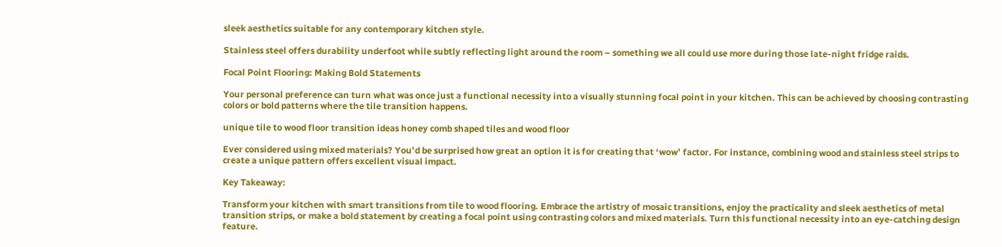sleek aesthetics suitable for any contemporary kitchen style.

Stainless steel offers durability underfoot while subtly reflecting light around the room – something we all could use more during those late-night fridge raids.

Focal Point Flooring: Making Bold Statements

Your personal preference can turn what was once just a functional necessity into a visually stunning focal point in your kitchen. This can be achieved by choosing contrasting colors or bold patterns where the tile transition happens.

unique tile to wood floor transition ideas honey comb shaped tiles and wood floor

Ever considered using mixed materials? You’d be surprised how great an option it is for creating that ‘wow’ factor. For instance, combining wood and stainless steel strips to create a unique pattern offers excellent visual impact.

Key Takeaway:

Transform your kitchen with smart transitions from tile to wood flooring. Embrace the artistry of mosaic transitions, enjoy the practicality and sleek aesthetics of metal transition strips, or make a bold statement by creating a focal point using contrasting colors and mixed materials. Turn this functional necessity into an eye-catching design feature.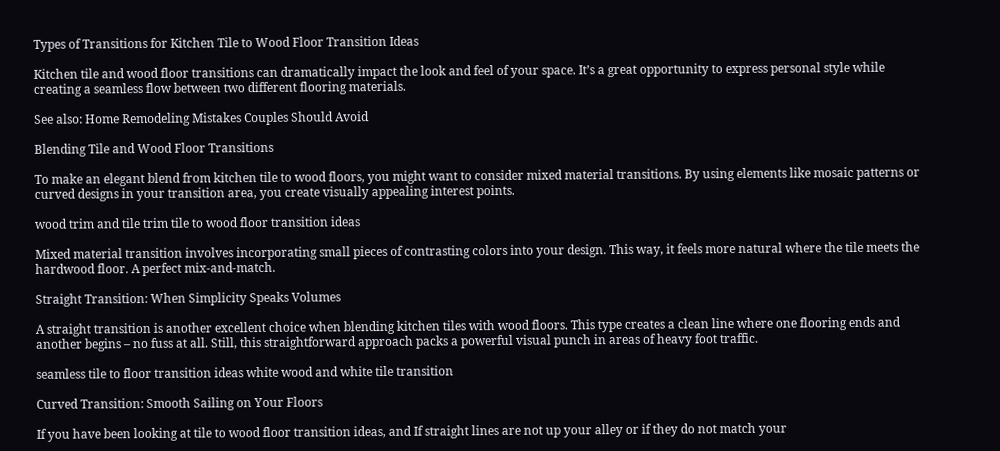Types of Transitions for Kitchen Tile to Wood Floor Transition Ideas

Kitchen tile and wood floor transitions can dramatically impact the look and feel of your space. It’s a great opportunity to express personal style while creating a seamless flow between two different flooring materials.

See also: Home Remodeling Mistakes Couples Should Avoid

Blending Tile and Wood Floor Transitions

To make an elegant blend from kitchen tile to wood floors, you might want to consider mixed material transitions. By using elements like mosaic patterns or curved designs in your transition area, you create visually appealing interest points.

wood trim and tile trim tile to wood floor transition ideas

Mixed material transition involves incorporating small pieces of contrasting colors into your design. This way, it feels more natural where the tile meets the hardwood floor. A perfect mix-and-match.

Straight Transition: When Simplicity Speaks Volumes

A straight transition is another excellent choice when blending kitchen tiles with wood floors. This type creates a clean line where one flooring ends and another begins – no fuss at all. Still, this straightforward approach packs a powerful visual punch in areas of heavy foot traffic.

seamless tile to floor transition ideas white wood and white tile transition

Curved Transition: Smooth Sailing on Your Floors

If you have been looking at tile to wood floor transition ideas, and If straight lines are not up your alley or if they do not match your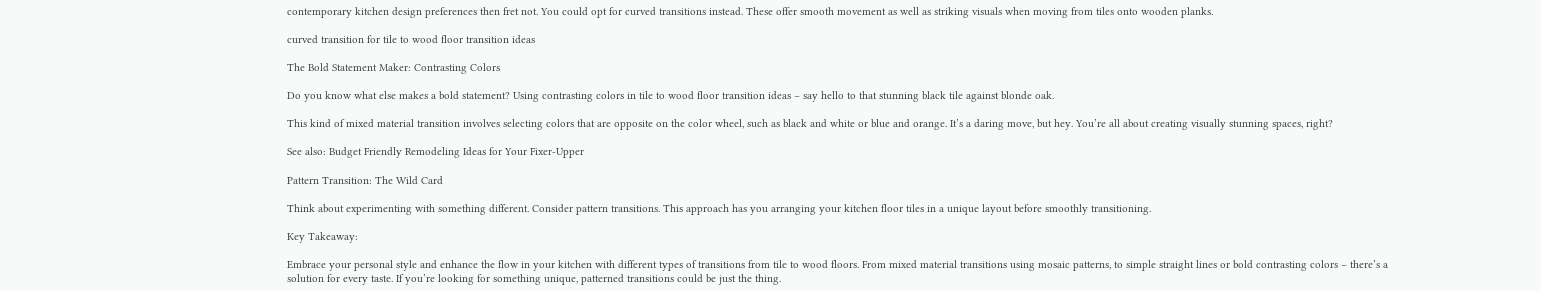contemporary kitchen design preferences then fret not. You could opt for curved transitions instead. These offer smooth movement as well as striking visuals when moving from tiles onto wooden planks.

curved transition for tile to wood floor transition ideas

The Bold Statement Maker: Contrasting Colors

Do you know what else makes a bold statement? Using contrasting colors in tile to wood floor transition ideas – say hello to that stunning black tile against blonde oak.

This kind of mixed material transition involves selecting colors that are opposite on the color wheel, such as black and white or blue and orange. It’s a daring move, but hey. You’re all about creating visually stunning spaces, right?

See also: Budget Friendly Remodeling Ideas for Your Fixer-Upper

Pattern Transition: The Wild Card

Think about experimenting with something different. Consider pattern transitions. This approach has you arranging your kitchen floor tiles in a unique layout before smoothly transitioning.

Key Takeaway:

Embrace your personal style and enhance the flow in your kitchen with different types of transitions from tile to wood floors. From mixed material transitions using mosaic patterns, to simple straight lines or bold contrasting colors – there’s a solution for every taste. If you’re looking for something unique, patterned transitions could be just the thing.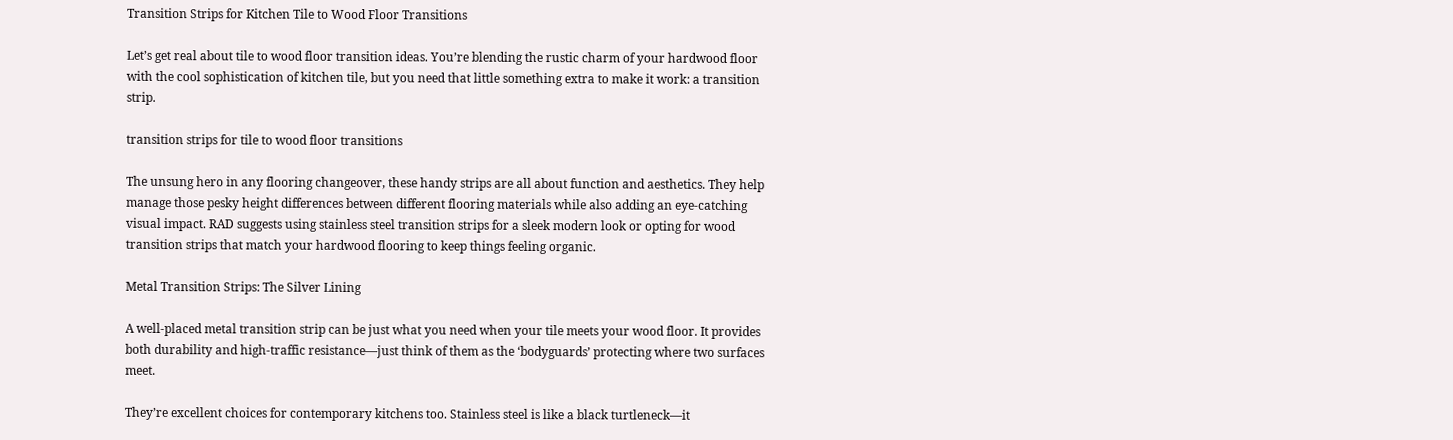Transition Strips for Kitchen Tile to Wood Floor Transitions

Let’s get real about tile to wood floor transition ideas. You’re blending the rustic charm of your hardwood floor with the cool sophistication of kitchen tile, but you need that little something extra to make it work: a transition strip.

transition strips for tile to wood floor transitions

The unsung hero in any flooring changeover, these handy strips are all about function and aesthetics. They help manage those pesky height differences between different flooring materials while also adding an eye-catching visual impact. RAD suggests using stainless steel transition strips for a sleek modern look or opting for wood transition strips that match your hardwood flooring to keep things feeling organic.

Metal Transition Strips: The Silver Lining

A well-placed metal transition strip can be just what you need when your tile meets your wood floor. It provides both durability and high-traffic resistance—just think of them as the ‘bodyguards’ protecting where two surfaces meet.

They’re excellent choices for contemporary kitchens too. Stainless steel is like a black turtleneck—it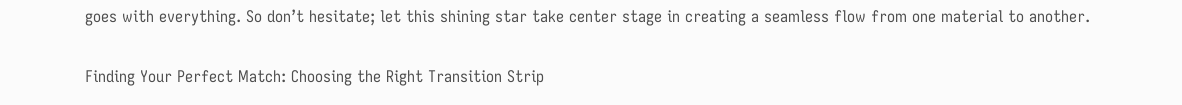goes with everything. So don’t hesitate; let this shining star take center stage in creating a seamless flow from one material to another.

Finding Your Perfect Match: Choosing the Right Transition Strip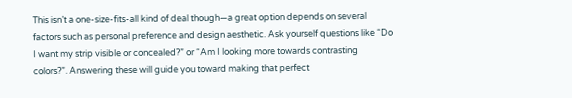This isn’t a one-size-fits-all kind of deal though—a great option depends on several factors such as personal preference and design aesthetic. Ask yourself questions like “Do I want my strip visible or concealed?” or “Am I looking more towards contrasting colors?”. Answering these will guide you toward making that perfect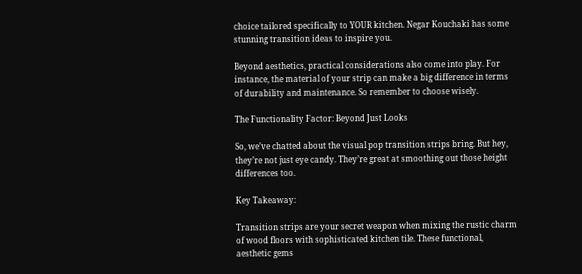choice tailored specifically to YOUR kitchen. Negar Kouchaki has some stunning transition ideas to inspire you.

Beyond aesthetics, practical considerations also come into play. For instance, the material of your strip can make a big difference in terms of durability and maintenance. So remember to choose wisely.

The Functionality Factor: Beyond Just Looks

So, we’ve chatted about the visual pop transition strips bring. But hey, they’re not just eye candy. They’re great at smoothing out those height differences too.

Key Takeaway:

Transition strips are your secret weapon when mixing the rustic charm of wood floors with sophisticated kitchen tile. These functional, aesthetic gems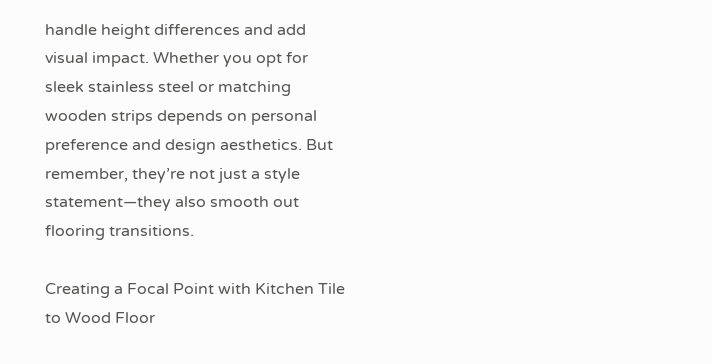handle height differences and add visual impact. Whether you opt for sleek stainless steel or matching wooden strips depends on personal preference and design aesthetics. But remember, they’re not just a style statement—they also smooth out flooring transitions.

Creating a Focal Point with Kitchen Tile to Wood Floor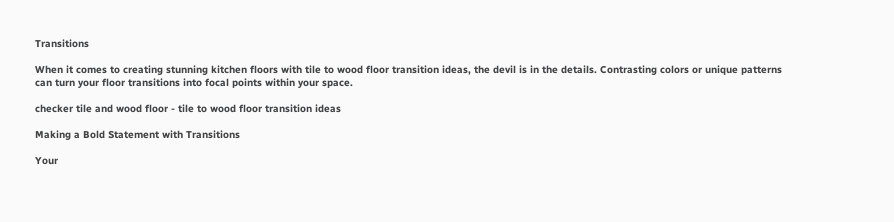Transitions

When it comes to creating stunning kitchen floors with tile to wood floor transition ideas, the devil is in the details. Contrasting colors or unique patterns can turn your floor transitions into focal points within your space.

checker tile and wood floor - tile to wood floor transition ideas

Making a Bold Statement with Transitions

Your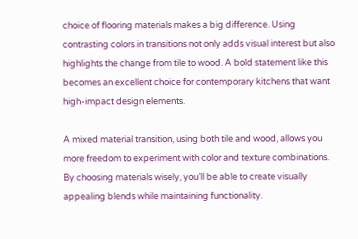choice of flooring materials makes a big difference. Using contrasting colors in transitions not only adds visual interest but also highlights the change from tile to wood. A bold statement like this becomes an excellent choice for contemporary kitchens that want high-impact design elements.

A mixed material transition, using both tile and wood, allows you more freedom to experiment with color and texture combinations. By choosing materials wisely, you’ll be able to create visually appealing blends while maintaining functionality.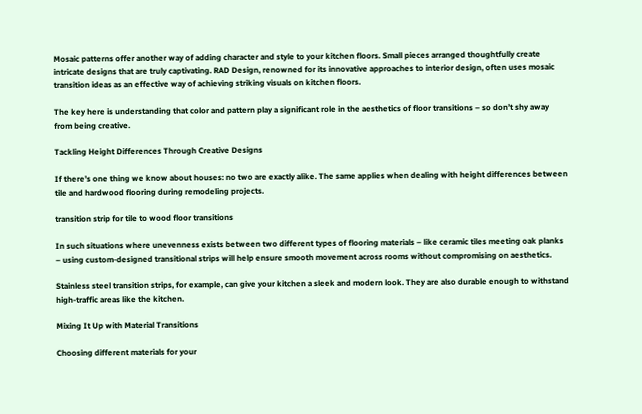Mosaic patterns offer another way of adding character and style to your kitchen floors. Small pieces arranged thoughtfully create intricate designs that are truly captivating. RAD Design, renowned for its innovative approaches to interior design, often uses mosaic transition ideas as an effective way of achieving striking visuals on kitchen floors.

The key here is understanding that color and pattern play a significant role in the aesthetics of floor transitions – so don’t shy away from being creative.

Tackling Height Differences Through Creative Designs

If there’s one thing we know about houses: no two are exactly alike. The same applies when dealing with height differences between tile and hardwood flooring during remodeling projects.

transition strip for tile to wood floor transitions

In such situations where unevenness exists between two different types of flooring materials – like ceramic tiles meeting oak planks – using custom-designed transitional strips will help ensure smooth movement across rooms without compromising on aesthetics.

Stainless steel transition strips, for example, can give your kitchen a sleek and modern look. They are also durable enough to withstand high-traffic areas like the kitchen.

Mixing It Up with Material Transitions

Choosing different materials for your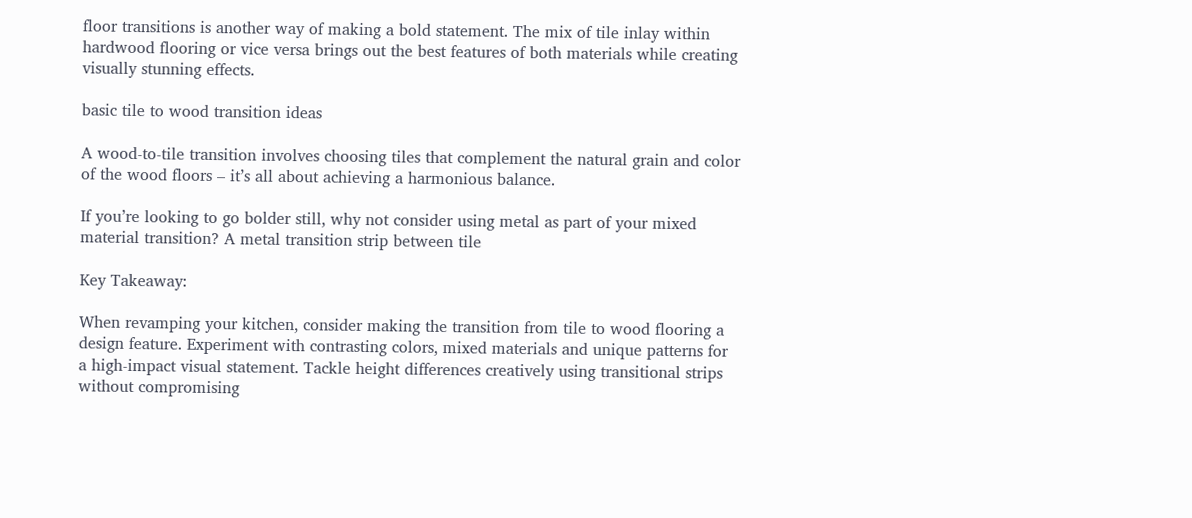floor transitions is another way of making a bold statement. The mix of tile inlay within hardwood flooring or vice versa brings out the best features of both materials while creating visually stunning effects.

basic tile to wood transition ideas

A wood-to-tile transition involves choosing tiles that complement the natural grain and color of the wood floors – it’s all about achieving a harmonious balance.

If you’re looking to go bolder still, why not consider using metal as part of your mixed material transition? A metal transition strip between tile

Key Takeaway:

When revamping your kitchen, consider making the transition from tile to wood flooring a design feature. Experiment with contrasting colors, mixed materials and unique patterns for a high-impact visual statement. Tackle height differences creatively using transitional strips without compromising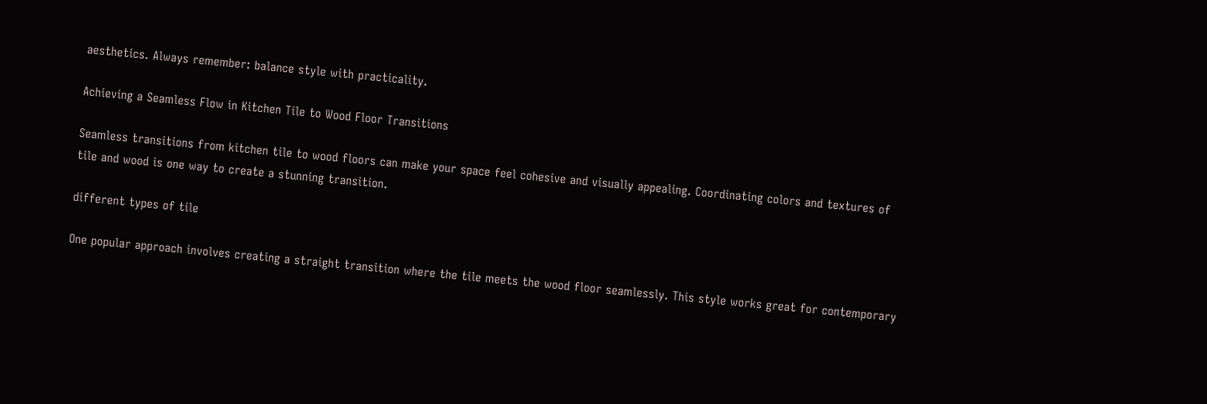aesthetics. Always remember: balance style with practicality.

Achieving a Seamless Flow in Kitchen Tile to Wood Floor Transitions

Seamless transitions from kitchen tile to wood floors can make your space feel cohesive and visually appealing. Coordinating colors and textures of tile and wood is one way to create a stunning transition.

different types of tile

One popular approach involves creating a straight transition where the tile meets the wood floor seamlessly. This style works great for contemporary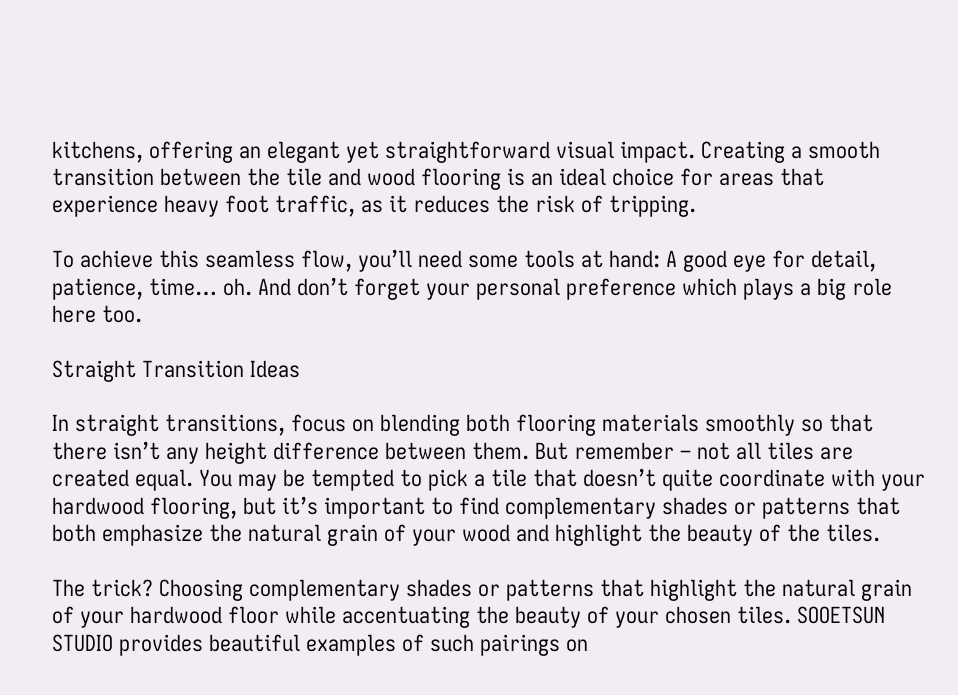kitchens, offering an elegant yet straightforward visual impact. Creating a smooth transition between the tile and wood flooring is an ideal choice for areas that experience heavy foot traffic, as it reduces the risk of tripping.

To achieve this seamless flow, you’ll need some tools at hand: A good eye for detail, patience, time… oh. And don’t forget your personal preference which plays a big role here too.

Straight Transition Ideas

In straight transitions, focus on blending both flooring materials smoothly so that there isn’t any height difference between them. But remember – not all tiles are created equal. You may be tempted to pick a tile that doesn’t quite coordinate with your hardwood flooring, but it’s important to find complementary shades or patterns that both emphasize the natural grain of your wood and highlight the beauty of the tiles.

The trick? Choosing complementary shades or patterns that highlight the natural grain of your hardwood floor while accentuating the beauty of your chosen tiles. SOOETSUN STUDIO provides beautiful examples of such pairings on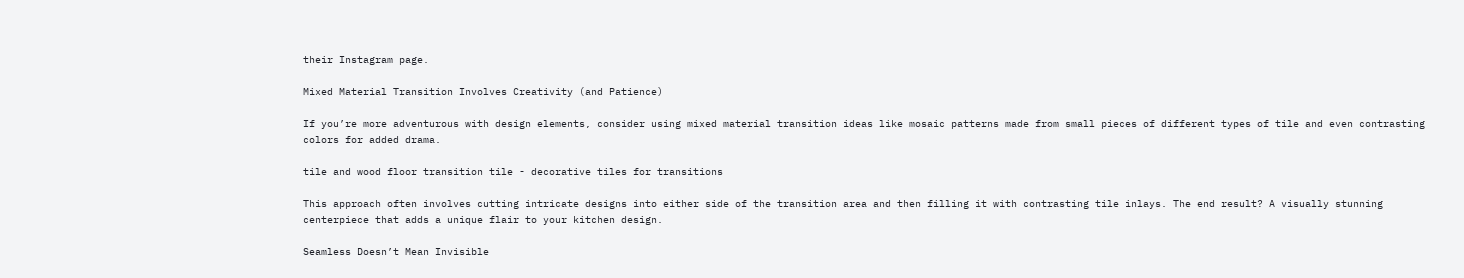their Instagram page.

Mixed Material Transition Involves Creativity (and Patience)

If you’re more adventurous with design elements, consider using mixed material transition ideas like mosaic patterns made from small pieces of different types of tile and even contrasting colors for added drama.

tile and wood floor transition tile - decorative tiles for transitions

This approach often involves cutting intricate designs into either side of the transition area and then filling it with contrasting tile inlays. The end result? A visually stunning centerpiece that adds a unique flair to your kitchen design.

Seamless Doesn’t Mean Invisible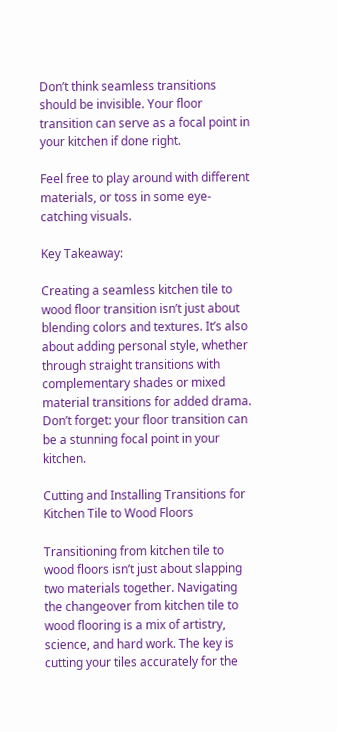Don’t think seamless transitions should be invisible. Your floor transition can serve as a focal point in your kitchen if done right.

Feel free to play around with different materials, or toss in some eye-catching visuals.

Key Takeaway:

Creating a seamless kitchen tile to wood floor transition isn’t just about blending colors and textures. It’s also about adding personal style, whether through straight transitions with complementary shades or mixed material transitions for added drama. Don’t forget: your floor transition can be a stunning focal point in your kitchen.

Cutting and Installing Transitions for Kitchen Tile to Wood Floors

Transitioning from kitchen tile to wood floors isn’t just about slapping two materials together. Navigating the changeover from kitchen tile to wood flooring is a mix of artistry, science, and hard work. The key is cutting your tiles accurately for the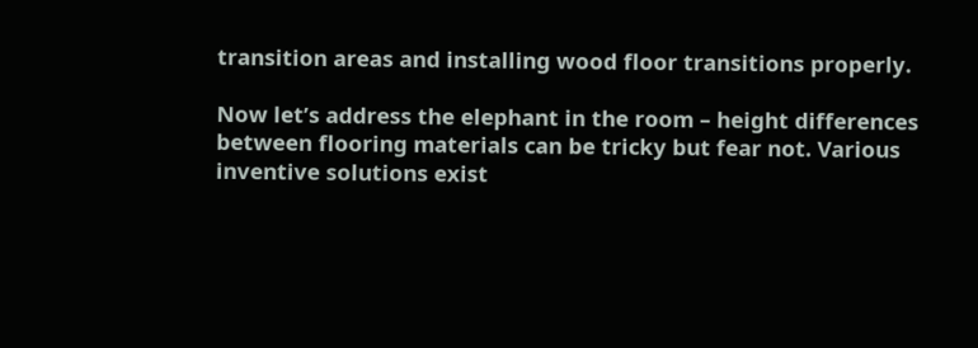transition areas and installing wood floor transitions properly.

Now let’s address the elephant in the room – height differences between flooring materials can be tricky but fear not. Various inventive solutions exist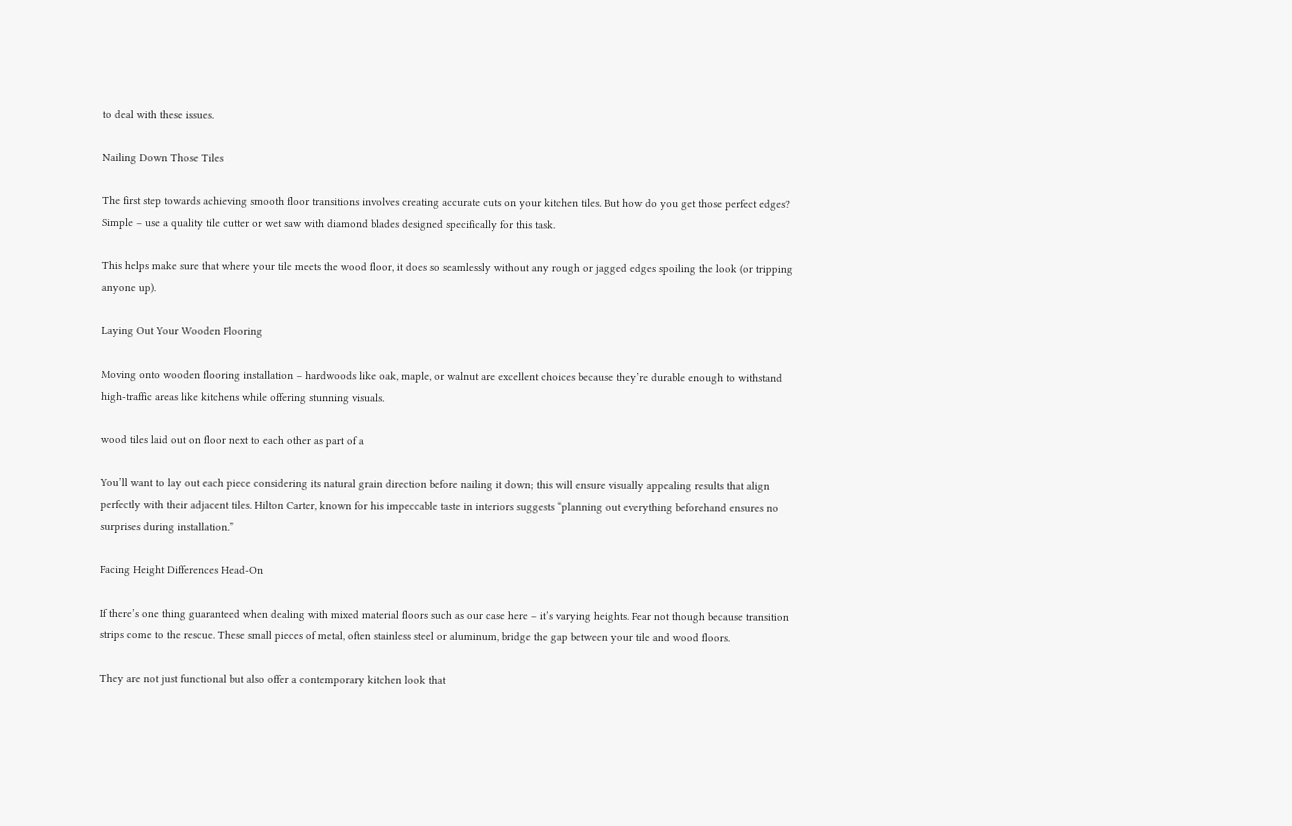to deal with these issues.

Nailing Down Those Tiles

The first step towards achieving smooth floor transitions involves creating accurate cuts on your kitchen tiles. But how do you get those perfect edges? Simple – use a quality tile cutter or wet saw with diamond blades designed specifically for this task.

This helps make sure that where your tile meets the wood floor, it does so seamlessly without any rough or jagged edges spoiling the look (or tripping anyone up).

Laying Out Your Wooden Flooring

Moving onto wooden flooring installation – hardwoods like oak, maple, or walnut are excellent choices because they’re durable enough to withstand high-traffic areas like kitchens while offering stunning visuals.

wood tiles laid out on floor next to each other as part of a

You’ll want to lay out each piece considering its natural grain direction before nailing it down; this will ensure visually appealing results that align perfectly with their adjacent tiles. Hilton Carter, known for his impeccable taste in interiors suggests “planning out everything beforehand ensures no surprises during installation.”

Facing Height Differences Head-On

If there’s one thing guaranteed when dealing with mixed material floors such as our case here – it’s varying heights. Fear not though because transition strips come to the rescue. These small pieces of metal, often stainless steel or aluminum, bridge the gap between your tile and wood floors.

They are not just functional but also offer a contemporary kitchen look that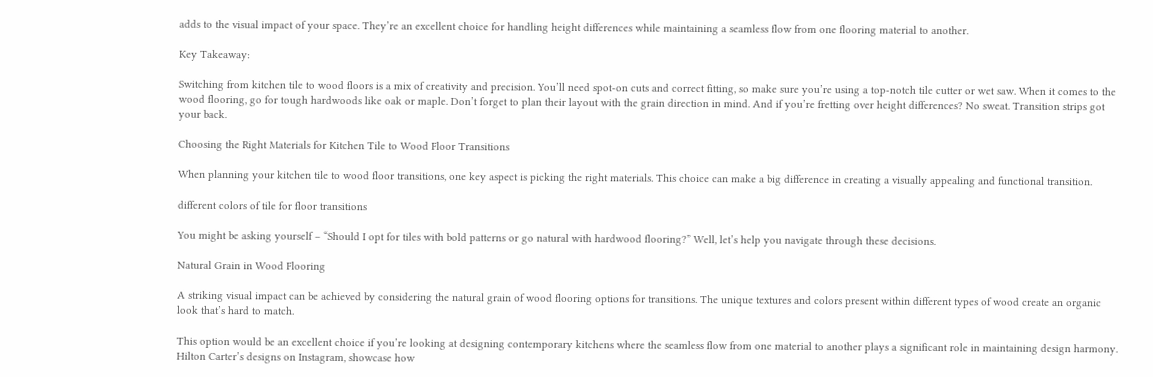adds to the visual impact of your space. They’re an excellent choice for handling height differences while maintaining a seamless flow from one flooring material to another.

Key Takeaway:

Switching from kitchen tile to wood floors is a mix of creativity and precision. You’ll need spot-on cuts and correct fitting, so make sure you’re using a top-notch tile cutter or wet saw. When it comes to the wood flooring, go for tough hardwoods like oak or maple. Don’t forget to plan their layout with the grain direction in mind. And if you’re fretting over height differences? No sweat. Transition strips got your back.

Choosing the Right Materials for Kitchen Tile to Wood Floor Transitions

When planning your kitchen tile to wood floor transitions, one key aspect is picking the right materials. This choice can make a big difference in creating a visually appealing and functional transition.

different colors of tile for floor transitions

You might be asking yourself – “Should I opt for tiles with bold patterns or go natural with hardwood flooring?” Well, let’s help you navigate through these decisions.

Natural Grain in Wood Flooring

A striking visual impact can be achieved by considering the natural grain of wood flooring options for transitions. The unique textures and colors present within different types of wood create an organic look that’s hard to match.

This option would be an excellent choice if you’re looking at designing contemporary kitchens where the seamless flow from one material to another plays a significant role in maintaining design harmony. Hilton Carter’s designs on Instagram, showcase how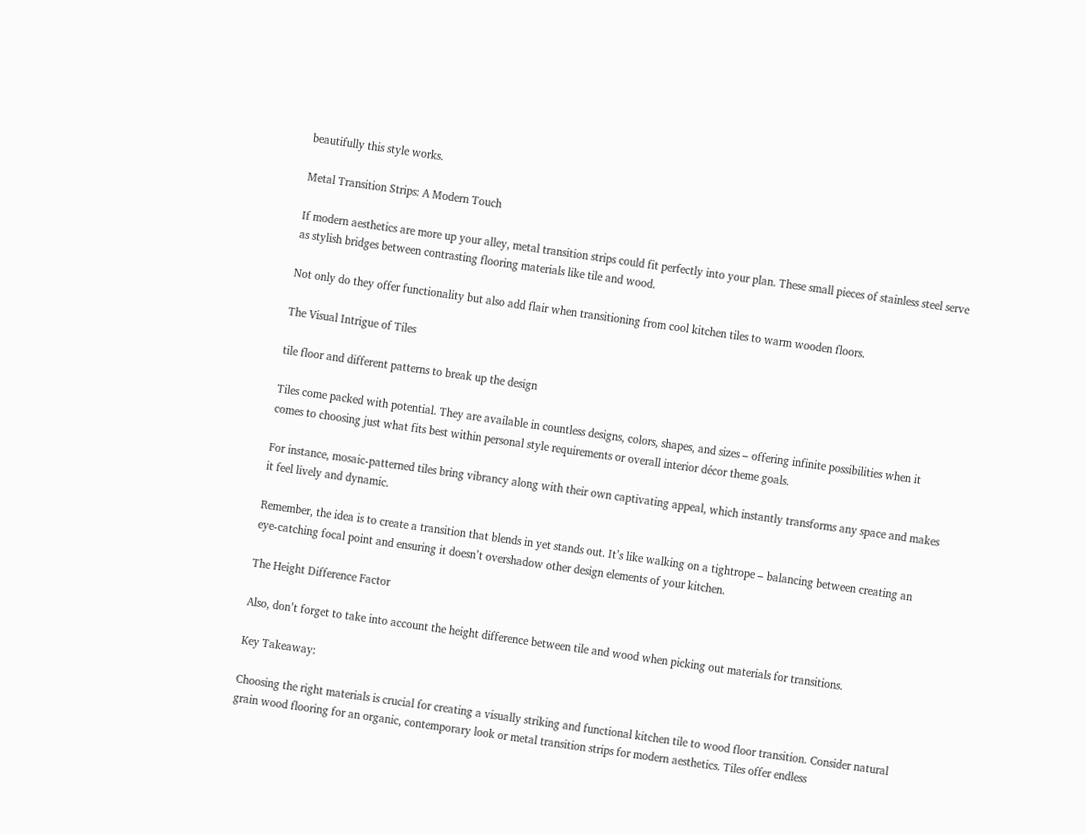beautifully this style works.

Metal Transition Strips: A Modern Touch

If modern aesthetics are more up your alley, metal transition strips could fit perfectly into your plan. These small pieces of stainless steel serve as stylish bridges between contrasting flooring materials like tile and wood.

Not only do they offer functionality but also add flair when transitioning from cool kitchen tiles to warm wooden floors.

The Visual Intrigue of Tiles

tile floor and different patterns to break up the design

Tiles come packed with potential. They are available in countless designs, colors, shapes, and sizes – offering infinite possibilities when it comes to choosing just what fits best within personal style requirements or overall interior décor theme goals.

For instance, mosaic-patterned tiles bring vibrancy along with their own captivating appeal, which instantly transforms any space and makes it feel lively and dynamic.

Remember, the idea is to create a transition that blends in yet stands out. It’s like walking on a tightrope – balancing between creating an eye-catching focal point and ensuring it doesn’t overshadow other design elements of your kitchen.

The Height Difference Factor

Also, don’t forget to take into account the height difference between tile and wood when picking out materials for transitions.

Key Takeaway:

Choosing the right materials is crucial for creating a visually striking and functional kitchen tile to wood floor transition. Consider natural grain wood flooring for an organic, contemporary look or metal transition strips for modern aesthetics. Tiles offer endless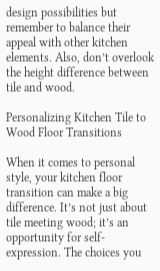design possibilities but remember to balance their appeal with other kitchen elements. Also, don’t overlook the height difference between tile and wood.

Personalizing Kitchen Tile to Wood Floor Transitions

When it comes to personal style, your kitchen floor transition can make a big difference. It’s not just about tile meeting wood; it’s an opportunity for self-expression. The choices you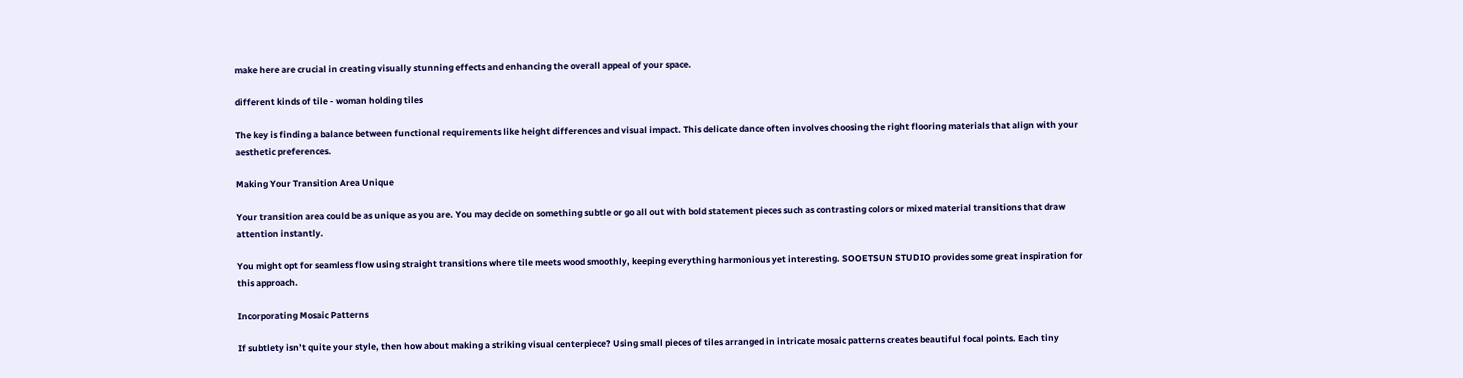make here are crucial in creating visually stunning effects and enhancing the overall appeal of your space.

different kinds of tile - woman holding tiles

The key is finding a balance between functional requirements like height differences and visual impact. This delicate dance often involves choosing the right flooring materials that align with your aesthetic preferences.

Making Your Transition Area Unique

Your transition area could be as unique as you are. You may decide on something subtle or go all out with bold statement pieces such as contrasting colors or mixed material transitions that draw attention instantly.

You might opt for seamless flow using straight transitions where tile meets wood smoothly, keeping everything harmonious yet interesting. SOOETSUN STUDIO provides some great inspiration for this approach.

Incorporating Mosaic Patterns

If subtlety isn’t quite your style, then how about making a striking visual centerpiece? Using small pieces of tiles arranged in intricate mosaic patterns creates beautiful focal points. Each tiny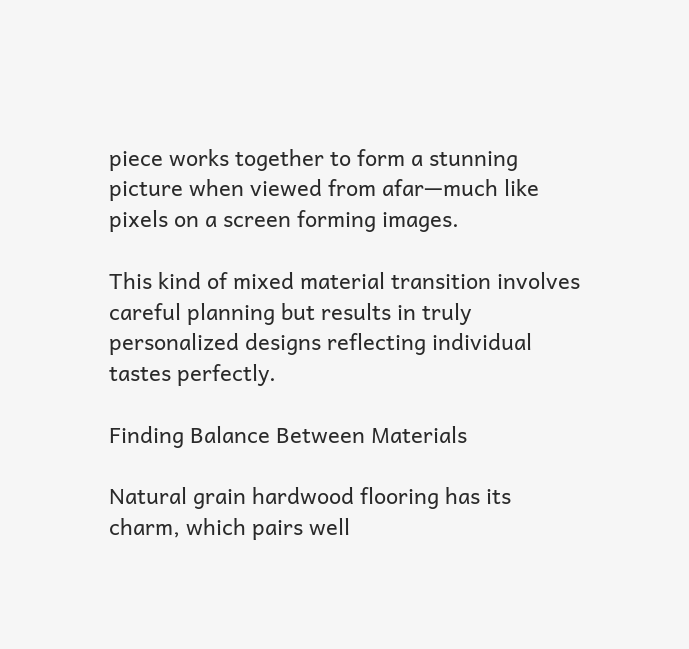piece works together to form a stunning picture when viewed from afar—much like pixels on a screen forming images.

This kind of mixed material transition involves careful planning but results in truly personalized designs reflecting individual tastes perfectly.

Finding Balance Between Materials

Natural grain hardwood flooring has its charm, which pairs well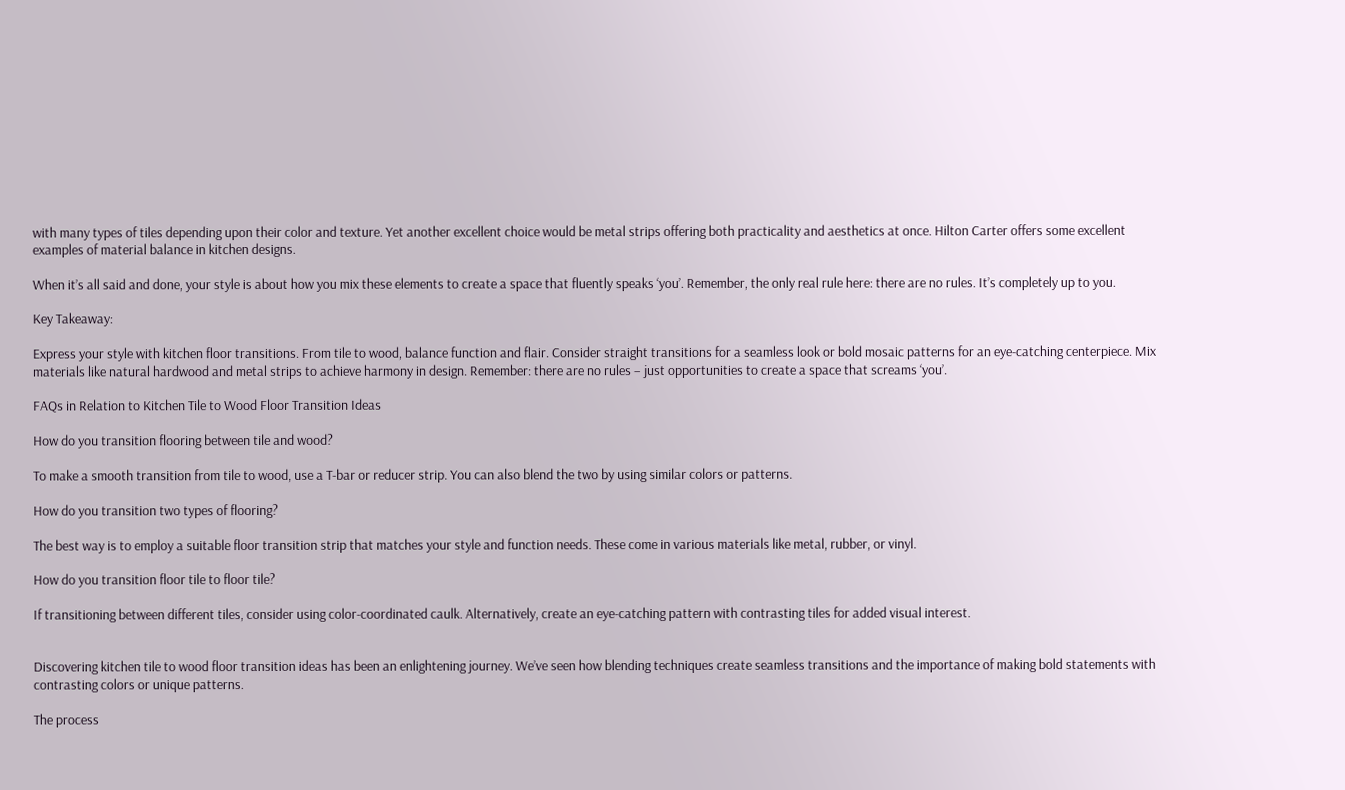with many types of tiles depending upon their color and texture. Yet another excellent choice would be metal strips offering both practicality and aesthetics at once. Hilton Carter offers some excellent examples of material balance in kitchen designs.

When it’s all said and done, your style is about how you mix these elements to create a space that fluently speaks ‘you’. Remember, the only real rule here: there are no rules. It’s completely up to you.

Key Takeaway:

Express your style with kitchen floor transitions. From tile to wood, balance function and flair. Consider straight transitions for a seamless look or bold mosaic patterns for an eye-catching centerpiece. Mix materials like natural hardwood and metal strips to achieve harmony in design. Remember: there are no rules – just opportunities to create a space that screams ‘you’.

FAQs in Relation to Kitchen Tile to Wood Floor Transition Ideas

How do you transition flooring between tile and wood?

To make a smooth transition from tile to wood, use a T-bar or reducer strip. You can also blend the two by using similar colors or patterns.

How do you transition two types of flooring?

The best way is to employ a suitable floor transition strip that matches your style and function needs. These come in various materials like metal, rubber, or vinyl.

How do you transition floor tile to floor tile?

If transitioning between different tiles, consider using color-coordinated caulk. Alternatively, create an eye-catching pattern with contrasting tiles for added visual interest.


Discovering kitchen tile to wood floor transition ideas has been an enlightening journey. We’ve seen how blending techniques create seamless transitions and the importance of making bold statements with contrasting colors or unique patterns.

The process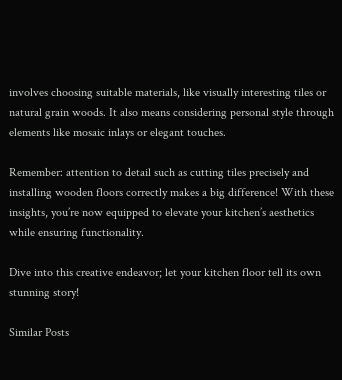involves choosing suitable materials, like visually interesting tiles or natural grain woods. It also means considering personal style through elements like mosaic inlays or elegant touches.

Remember: attention to detail such as cutting tiles precisely and installing wooden floors correctly makes a big difference! With these insights, you’re now equipped to elevate your kitchen’s aesthetics while ensuring functionality.

Dive into this creative endeavor; let your kitchen floor tell its own stunning story!

Similar Posts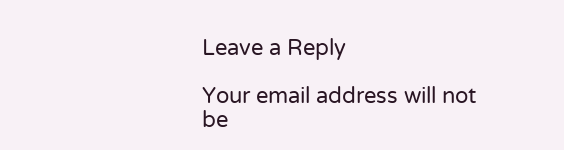Leave a Reply

Your email address will not be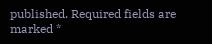published. Required fields are marked *